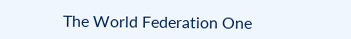The World Federation One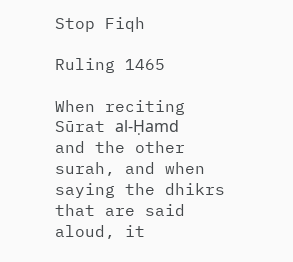Stop Fiqh

Ruling 1465

When reciting Sūrat al-Ḥamd and the other surah, and when saying the dhikrs that are said aloud, it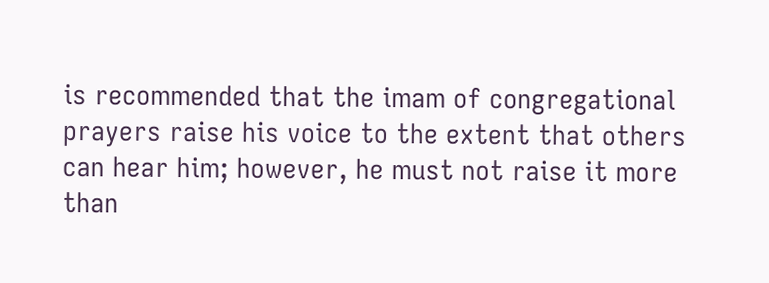is recommended that the imam of congregational prayers raise his voice to the extent that others can hear him; however, he must not raise it more than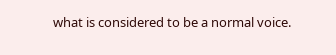what is considered to be a normal voice.